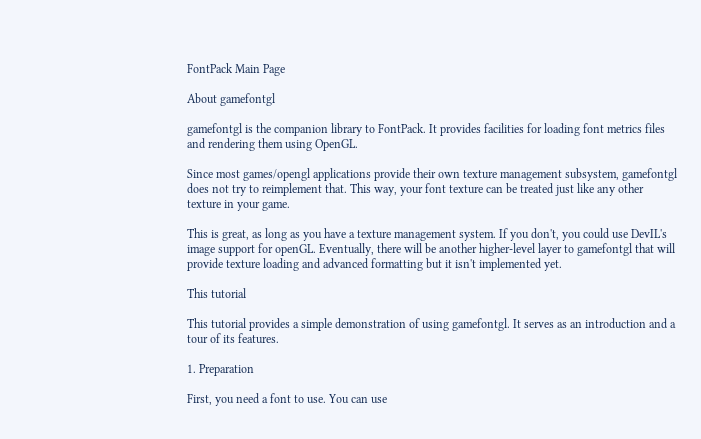FontPack Main Page

About gamefontgl

gamefontgl is the companion library to FontPack. It provides facilities for loading font metrics files and rendering them using OpenGL.

Since most games/opengl applications provide their own texture management subsystem, gamefontgl does not try to reimplement that. This way, your font texture can be treated just like any other texture in your game.

This is great, as long as you have a texture management system. If you don't, you could use DevIL's image support for openGL. Eventually, there will be another higher-level layer to gamefontgl that will provide texture loading and advanced formatting but it isn't implemented yet.

This tutorial

This tutorial provides a simple demonstration of using gamefontgl. It serves as an introduction and a tour of its features.

1. Preparation

First, you need a font to use. You can use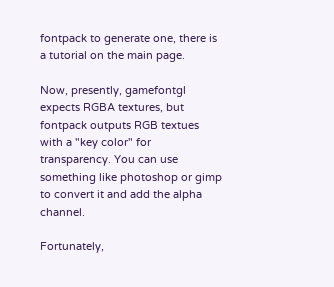fontpack to generate one, there is a tutorial on the main page.

Now, presently, gamefontgl expects RGBA textures, but fontpack outputs RGB textues with a "key color" for transparency. You can use something like photoshop or gimp to convert it and add the alpha channel.

Fortunately,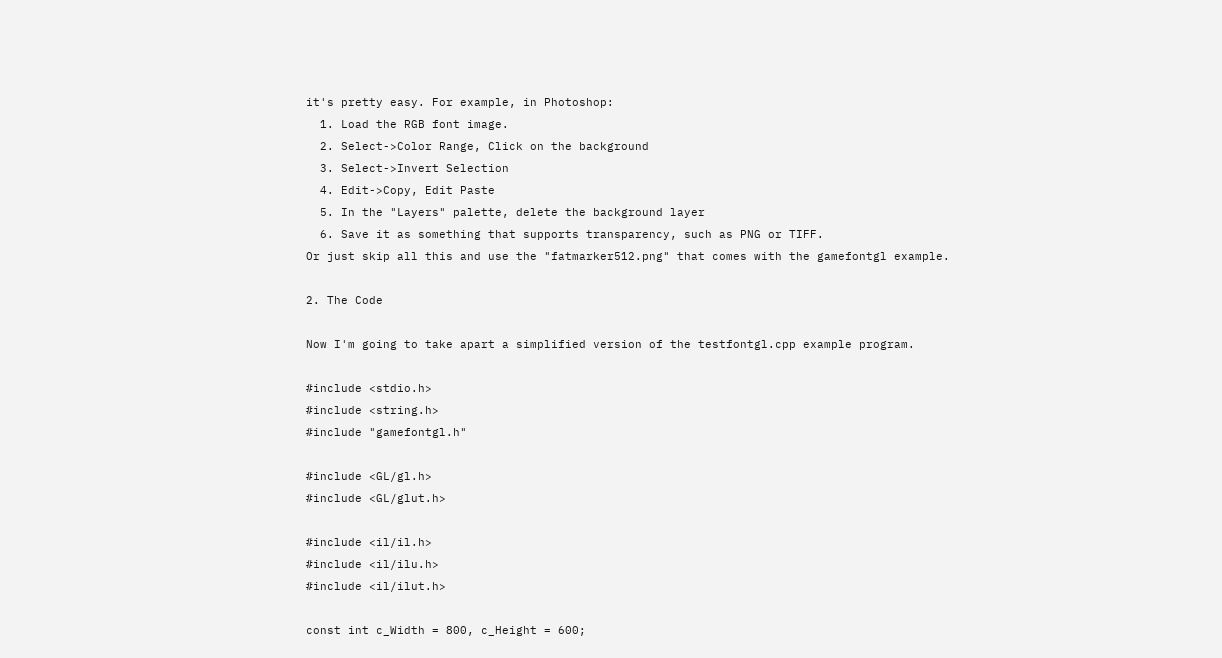it's pretty easy. For example, in Photoshop:
  1. Load the RGB font image.
  2. Select->Color Range, Click on the background
  3. Select->Invert Selection
  4. Edit->Copy, Edit Paste
  5. In the "Layers" palette, delete the background layer
  6. Save it as something that supports transparency, such as PNG or TIFF.
Or just skip all this and use the "fatmarker512.png" that comes with the gamefontgl example.

2. The Code

Now I'm going to take apart a simplified version of the testfontgl.cpp example program.

#include <stdio.h>
#include <string.h>
#include "gamefontgl.h"

#include <GL/gl.h>
#include <GL/glut.h>

#include <il/il.h>
#include <il/ilu.h>
#include <il/ilut.h>

const int c_Width = 800, c_Height = 600;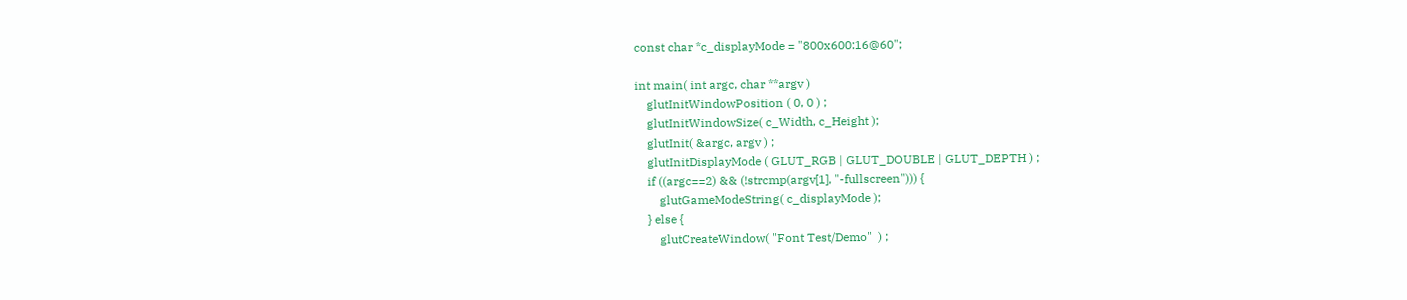const char *c_displayMode = "800x600:16@60";

int main( int argc, char **argv )
    glutInitWindowPosition ( 0, 0 ) ;
    glutInitWindowSize( c_Width, c_Height );
    glutInit( &argc, argv ) ;
    glutInitDisplayMode ( GLUT_RGB | GLUT_DOUBLE | GLUT_DEPTH ) ;
    if ((argc==2) && (!strcmp(argv[1], "-fullscreen"))) {
        glutGameModeString( c_displayMode );
    } else {
        glutCreateWindow( "Font Test/Demo"  ) ;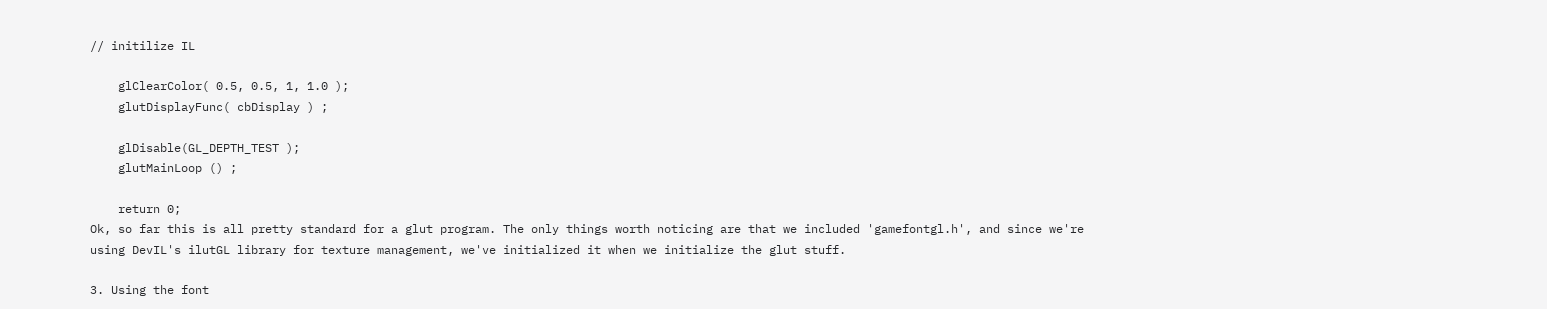// initilize IL

    glClearColor( 0.5, 0.5, 1, 1.0 );
    glutDisplayFunc( cbDisplay ) ;

    glDisable(GL_DEPTH_TEST );
    glutMainLoop () ;

    return 0;
Ok, so far this is all pretty standard for a glut program. The only things worth noticing are that we included 'gamefontgl.h', and since we're using DevIL's ilutGL library for texture management, we've initialized it when we initialize the glut stuff.

3. Using the font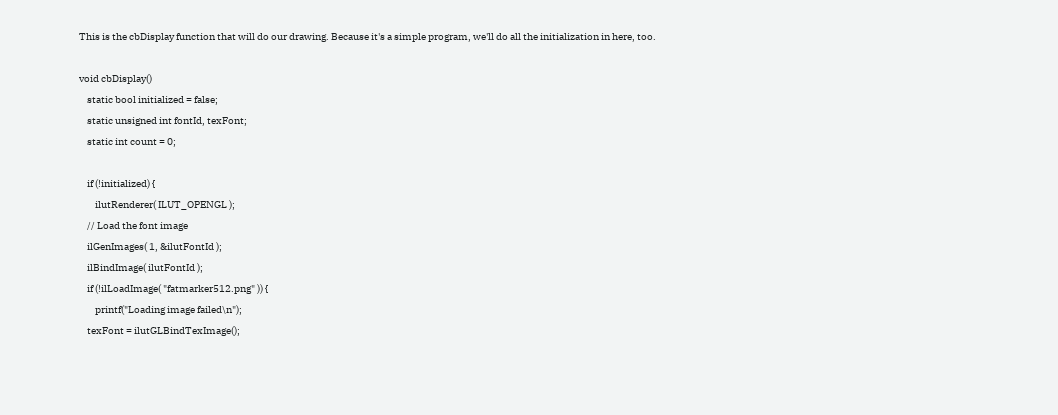This is the cbDisplay function that will do our drawing. Because it's a simple program, we'll do all the initialization in here, too.

void cbDisplay()
    static bool initialized = false;
    static unsigned int fontId, texFont;
    static int count = 0;

    if (!initialized) {
        ilutRenderer( ILUT_OPENGL );
    // Load the font image
    ilGenImages( 1, &ilutFontId );
    ilBindImage( ilutFontId );
    if (!ilLoadImage( "fatmarker512.png" )) {
        printf("Loading image failed\n");
    texFont = ilutGLBindTexImage();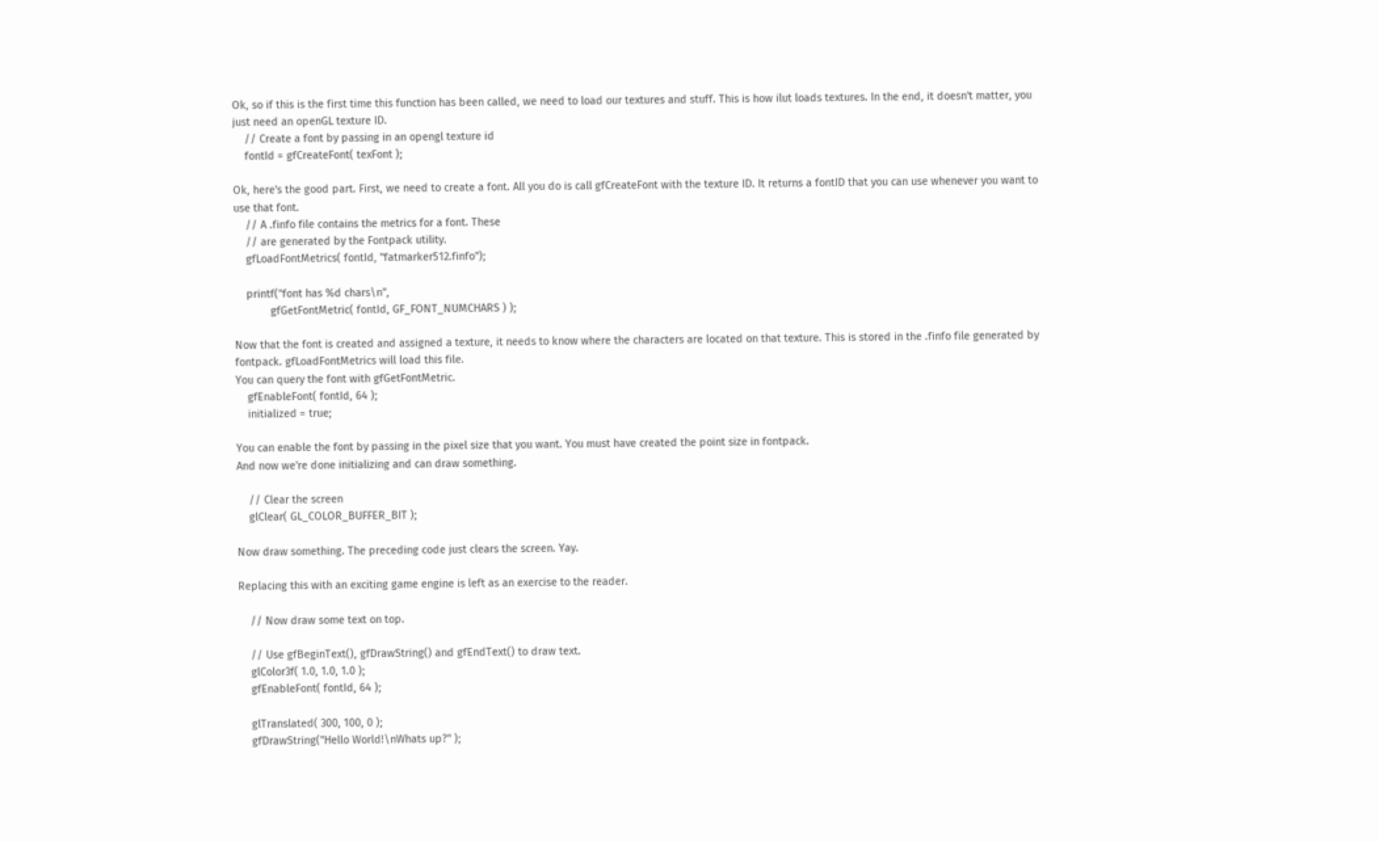Ok, so if this is the first time this function has been called, we need to load our textures and stuff. This is how ilut loads textures. In the end, it doesn't matter, you just need an openGL texture ID.
    // Create a font by passing in an opengl texture id
    fontId = gfCreateFont( texFont );

Ok, here's the good part. First, we need to create a font. All you do is call gfCreateFont with the texture ID. It returns a fontID that you can use whenever you want to use that font.
    // A .finfo file contains the metrics for a font. These
    // are generated by the Fontpack utility.
    gfLoadFontMetrics( fontId, "fatmarker512.finfo");

    printf("font has %d chars\n",
            gfGetFontMetric( fontId, GF_FONT_NUMCHARS ) );

Now that the font is created and assigned a texture, it needs to know where the characters are located on that texture. This is stored in the .finfo file generated by fontpack. gfLoadFontMetrics will load this file.
You can query the font with gfGetFontMetric.
    gfEnableFont( fontId, 64 );
    initialized = true;

You can enable the font by passing in the pixel size that you want. You must have created the point size in fontpack.
And now we're done initializing and can draw something.

    // Clear the screen
    glClear( GL_COLOR_BUFFER_BIT );

Now draw something. The preceding code just clears the screen. Yay.

Replacing this with an exciting game engine is left as an exercise to the reader.

    // Now draw some text on top.

    // Use gfBeginText(), gfDrawString() and gfEndText() to draw text.
    glColor3f( 1.0, 1.0, 1.0 );
    gfEnableFont( fontId, 64 );

    glTranslated( 300, 100, 0 );
    gfDrawString("Hello World!\nWhats up?" );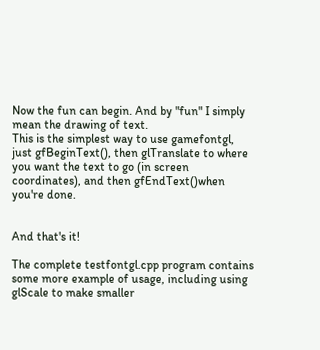Now the fun can begin. And by "fun" I simply mean the drawing of text.
This is the simplest way to use gamefontgl, just gfBeginText(), then glTranslate to where you want the text to go (in screen coordinates), and then gfEndText()when you're done.


And that's it!

The complete testfontgl.cpp program contains some more example of usage, including using glScale to make smaller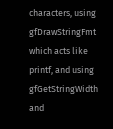characters, using gfDrawStringFmt which acts like printf, and using gfGetStringWidth and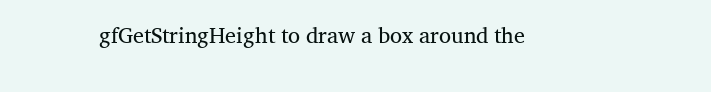gfGetStringHeight to draw a box around the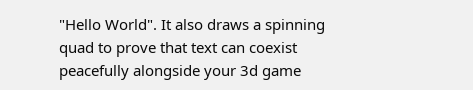"Hello World". It also draws a spinning quad to prove that text can coexist peacefully alongside your 3d game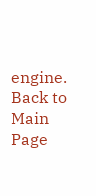engine.
Back to Main Page